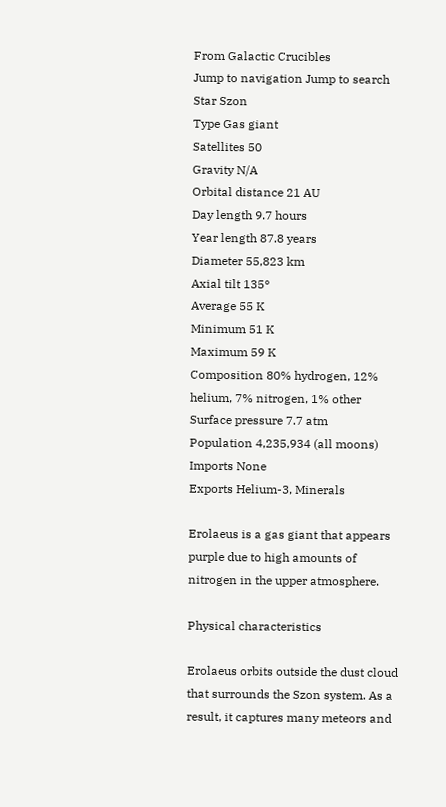From Galactic Crucibles
Jump to navigation Jump to search
Star Szon
Type Gas giant
Satellites 50
Gravity N/A
Orbital distance 21 AU
Day length 9.7 hours
Year length 87.8 years
Diameter 55,823 km
Axial tilt 135°
Average 55 K
Minimum 51 K
Maximum 59 K
Composition 80% hydrogen, 12% helium, 7% nitrogen, 1% other
Surface pressure 7.7 atm
Population 4,235,934 (all moons)
Imports None
Exports Helium-3, Minerals

Erolaeus is a gas giant that appears purple due to high amounts of nitrogen in the upper atmosphere.

Physical characteristics

Erolaeus orbits outside the dust cloud that surrounds the Szon system. As a result, it captures many meteors and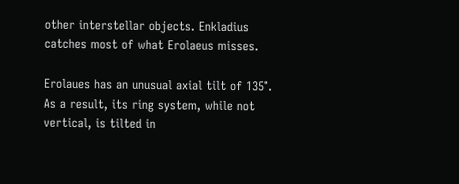other interstellar objects. Enkladius catches most of what Erolaeus misses.

Erolaues has an unusual axial tilt of 135°. As a result, its ring system, while not vertical, is tilted in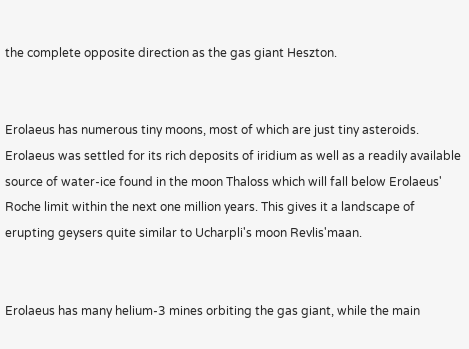the complete opposite direction as the gas giant Heszton.


Erolaeus has numerous tiny moons, most of which are just tiny asteroids. Erolaeus was settled for its rich deposits of iridium as well as a readily available source of water-ice found in the moon Thaloss which will fall below Erolaeus' Roche limit within the next one million years. This gives it a landscape of erupting geysers quite similar to Ucharpli's moon Revlis'maan.


Erolaeus has many helium-3 mines orbiting the gas giant, while the main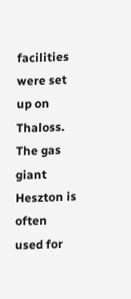facilities were set up on Thaloss. The gas giant Heszton is often used for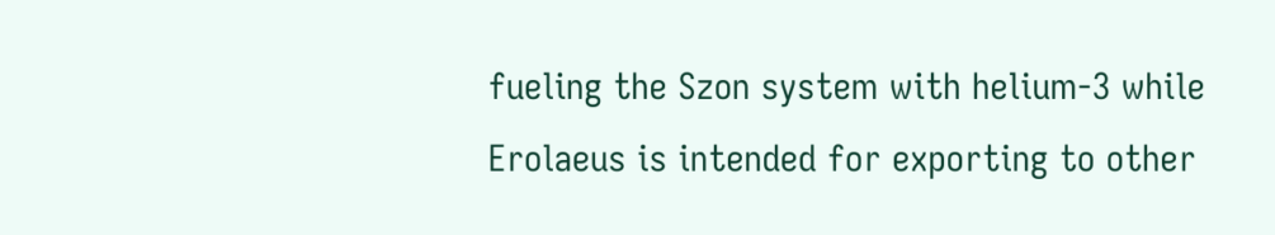fueling the Szon system with helium-3 while Erolaeus is intended for exporting to other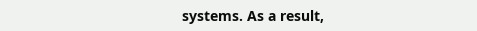systems. As a result,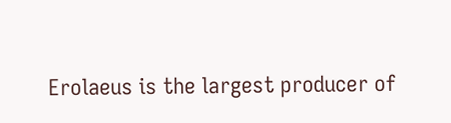Erolaeus is the largest producer of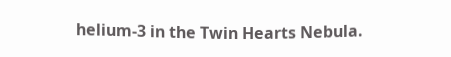helium-3 in the Twin Hearts Nebula.